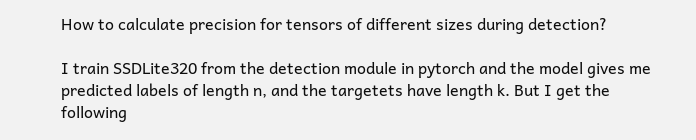How to calculate precision for tensors of different sizes during detection?

I train SSDLite320 from the detection module in pytorch and the model gives me predicted labels of length n, and the targetets have length k. But I get the following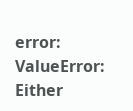error:
ValueError: Either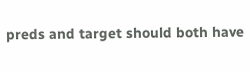preds and target should both have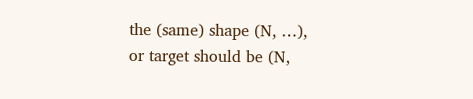the (same) shape (N, …), or target should be (N,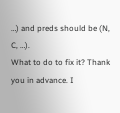…) and preds should be (N, C, …).
What to do to fix it? Thank you in advance. I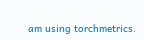am using torchmetrics.